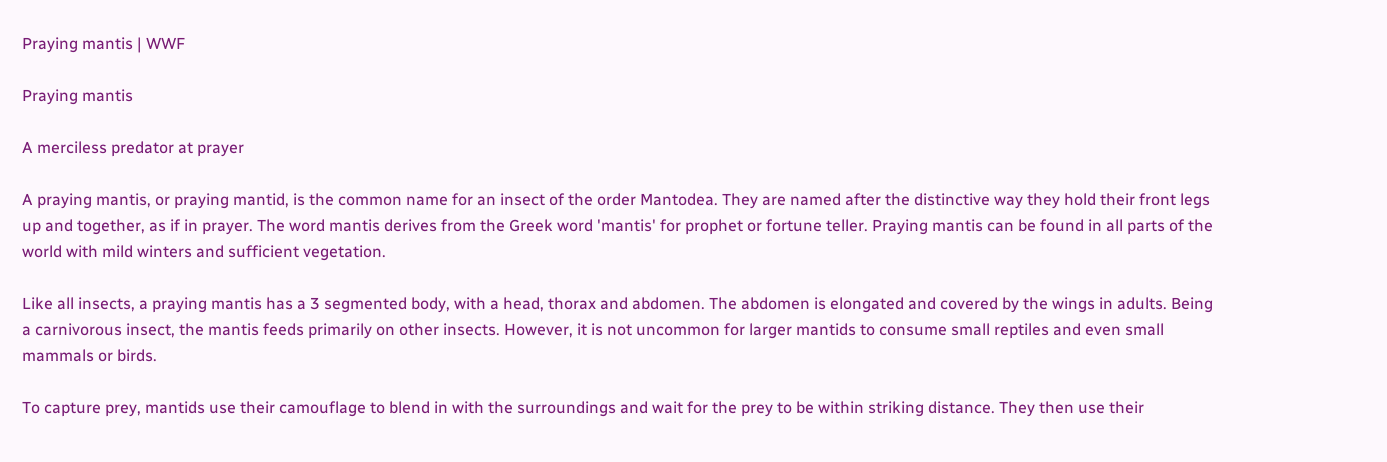Praying mantis | WWF

Praying mantis

A merciless predator at prayer

A praying mantis, or praying mantid, is the common name for an insect of the order Mantodea. They are named after the distinctive way they hold their front legs up and together, as if in prayer. The word mantis derives from the Greek word 'mantis' for prophet or fortune teller. Praying mantis can be found in all parts of the world with mild winters and sufficient vegetation.

Like all insects, a praying mantis has a 3 segmented body, with a head, thorax and abdomen. The abdomen is elongated and covered by the wings in adults. Being a carnivorous insect, the mantis feeds primarily on other insects. However, it is not uncommon for larger mantids to consume small reptiles and even small mammals or birds.

To capture prey, mantids use their camouflage to blend in with the surroundings and wait for the prey to be within striking distance. They then use their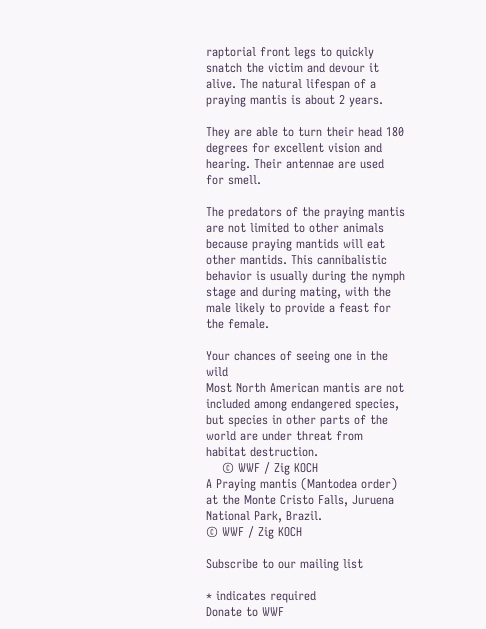raptorial front legs to quickly snatch the victim and devour it alive. The natural lifespan of a praying mantis is about 2 years.

They are able to turn their head 180 degrees for excellent vision and hearing. Their antennae are used for smell.

The predators of the praying mantis are not limited to other animals because praying mantids will eat other mantids. This cannibalistic behavior is usually during the nymph stage and during mating, with the male likely to provide a feast for the female.

Your chances of seeing one in the wild
Most North American mantis are not included among endangered species, but species in other parts of the world are under threat from habitat destruction.
    © WWF / Zig KOCH
A Praying mantis (Mantodea order) at the Monte Cristo Falls, Juruena National Park, Brazil.
© WWF / Zig KOCH

Subscribe to our mailing list

* indicates required
Donate to WWF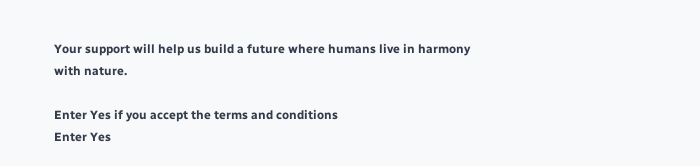Your support will help us build a future where humans live in harmony with nature.

Enter Yes if you accept the terms and conditions
Enter Yes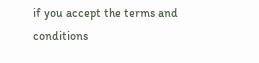if you accept the terms and conditions